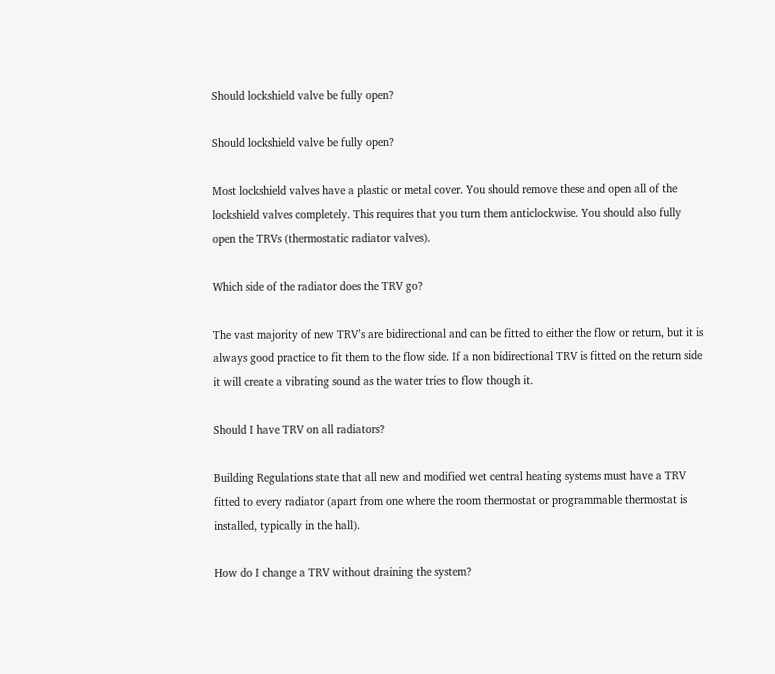Should lockshield valve be fully open?

Should lockshield valve be fully open?

Most lockshield valves have a plastic or metal cover. You should remove these and open all of the lockshield valves completely. This requires that you turn them anticlockwise. You should also fully open the TRVs (thermostatic radiator valves).

Which side of the radiator does the TRV go?

The vast majority of new TRV’s are bidirectional and can be fitted to either the flow or return, but it is always good practice to fit them to the flow side. If a non bidirectional TRV is fitted on the return side it will create a vibrating sound as the water tries to flow though it.

Should I have TRV on all radiators?

Building Regulations state that all new and modified wet central heating systems must have a TRV fitted to every radiator (apart from one where the room thermostat or programmable thermostat is installed, typically in the hall).

How do I change a TRV without draining the system?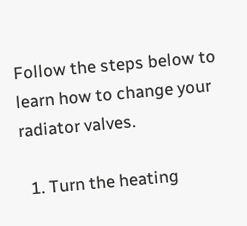Follow the steps below to learn how to change your radiator valves.

  1. Turn the heating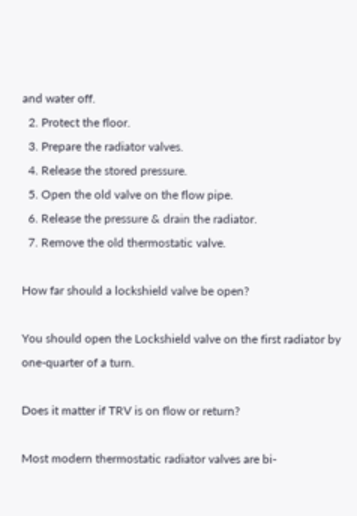and water off.
  2. Protect the floor.
  3. Prepare the radiator valves.
  4. Release the stored pressure.
  5. Open the old valve on the flow pipe.
  6. Release the pressure & drain the radiator.
  7. Remove the old thermostatic valve.

How far should a lockshield valve be open?

You should open the Lockshield valve on the first radiator by one-quarter of a turn.

Does it matter if TRV is on flow or return?

Most modern thermostatic radiator valves are bi-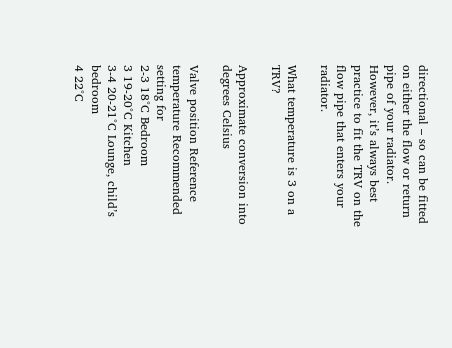directional – so can be fitted on either the flow or return pipe of your radiator. However, it’s always best practice to fit the TRV on the flow pipe that enters your radiator.

What temperature is 3 on a TRV?

Approximate conversion into degrees Celsius

Valve position Reference temperature Recommended setting for
2-3 18°C Bedroom
3 19-20°C Kitchen
3-4 20-21°C Lounge, child’s bedroom
4 22°C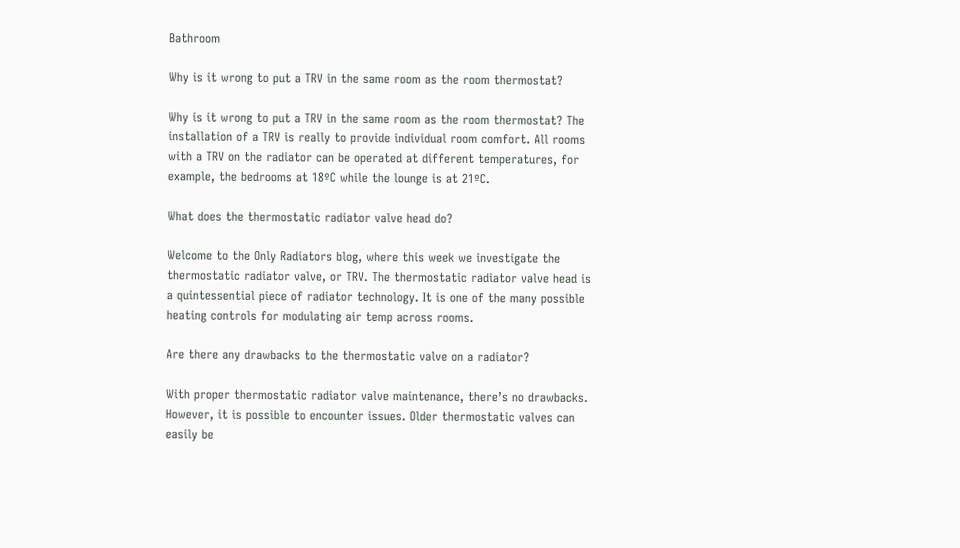Bathroom

Why is it wrong to put a TRV in the same room as the room thermostat?

Why is it wrong to put a TRV in the same room as the room thermostat? The installation of a TRV is really to provide individual room comfort. All rooms with a TRV on the radiator can be operated at different temperatures, for example, the bedrooms at 18ºC while the lounge is at 21ºC.

What does the thermostatic radiator valve head do?

Welcome to the Only Radiators blog, where this week we investigate the thermostatic radiator valve, or TRV. The thermostatic radiator valve head is a quintessential piece of radiator technology. It is one of the many possible heating controls for modulating air temp across rooms.

Are there any drawbacks to the thermostatic valve on a radiator?

With proper thermostatic radiator valve maintenance, there’s no drawbacks. However, it is possible to encounter issues. Older thermostatic valves can easily be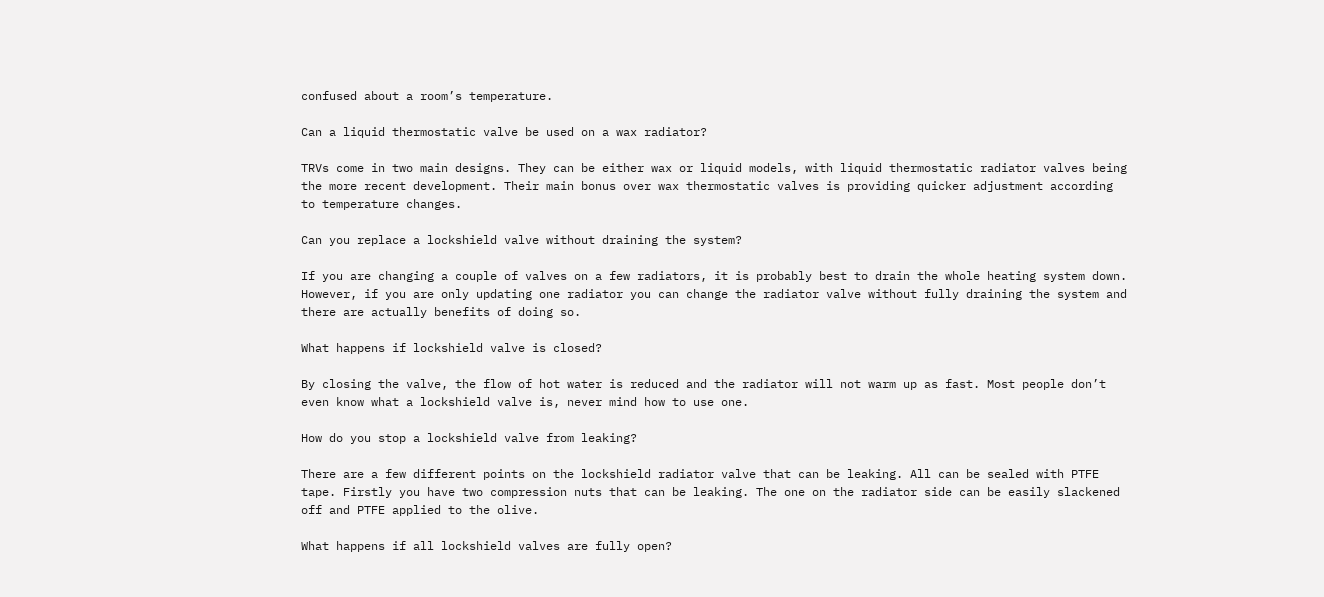confused about a room’s temperature.

Can a liquid thermostatic valve be used on a wax radiator?

TRVs come in two main designs. They can be either wax or liquid models, with liquid thermostatic radiator valves being the more recent development. Their main bonus over wax thermostatic valves is providing quicker adjustment according to temperature changes.

Can you replace a lockshield valve without draining the system?

If you are changing a couple of valves on a few radiators, it is probably best to drain the whole heating system down. However, if you are only updating one radiator you can change the radiator valve without fully draining the system and there are actually benefits of doing so.

What happens if lockshield valve is closed?

By closing the valve, the flow of hot water is reduced and the radiator will not warm up as fast. Most people don’t even know what a lockshield valve is, never mind how to use one.

How do you stop a lockshield valve from leaking?

There are a few different points on the lockshield radiator valve that can be leaking. All can be sealed with PTFE tape. Firstly you have two compression nuts that can be leaking. The one on the radiator side can be easily slackened off and PTFE applied to the olive.

What happens if all lockshield valves are fully open?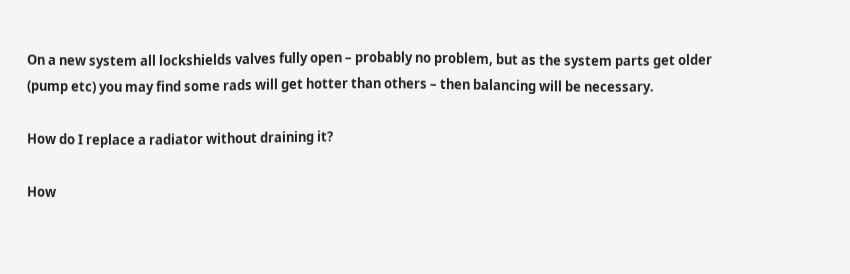On a new system all lockshields valves fully open – probably no problem, but as the system parts get older (pump etc) you may find some rads will get hotter than others – then balancing will be necessary.

How do I replace a radiator without draining it?

How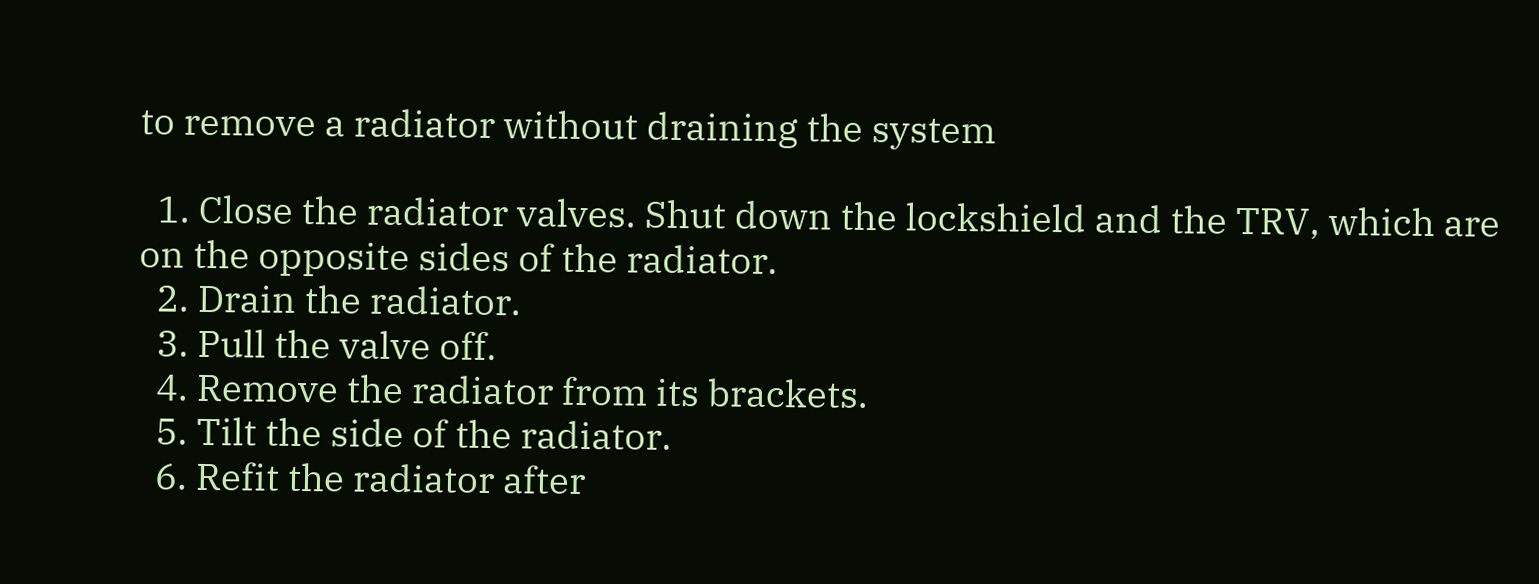to remove a radiator without draining the system

  1. Close the radiator valves. Shut down the lockshield and the TRV, which are on the opposite sides of the radiator.
  2. Drain the radiator.
  3. Pull the valve off.
  4. Remove the radiator from its brackets.
  5. Tilt the side of the radiator.
  6. Refit the radiator after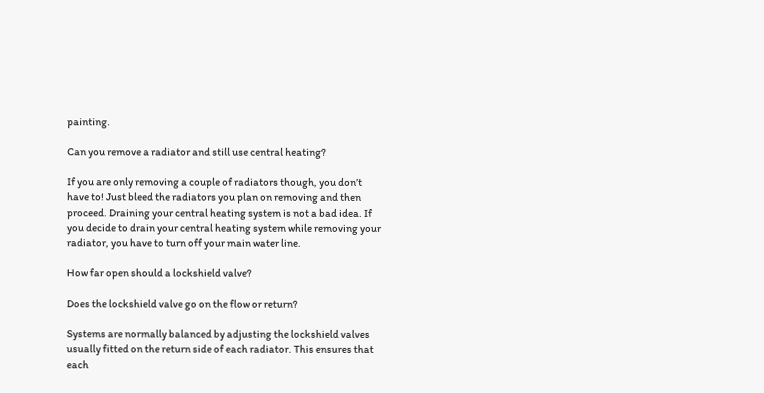painting.

Can you remove a radiator and still use central heating?

If you are only removing a couple of radiators though, you don’t have to! Just bleed the radiators you plan on removing and then proceed. Draining your central heating system is not a bad idea. If you decide to drain your central heating system while removing your radiator, you have to turn off your main water line.

How far open should a lockshield valve?

Does the lockshield valve go on the flow or return?

Systems are normally balanced by adjusting the lockshield valves usually fitted on the return side of each radiator. This ensures that each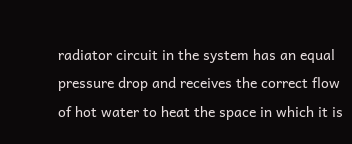radiator circuit in the system has an equal pressure drop and receives the correct flow of hot water to heat the space in which it is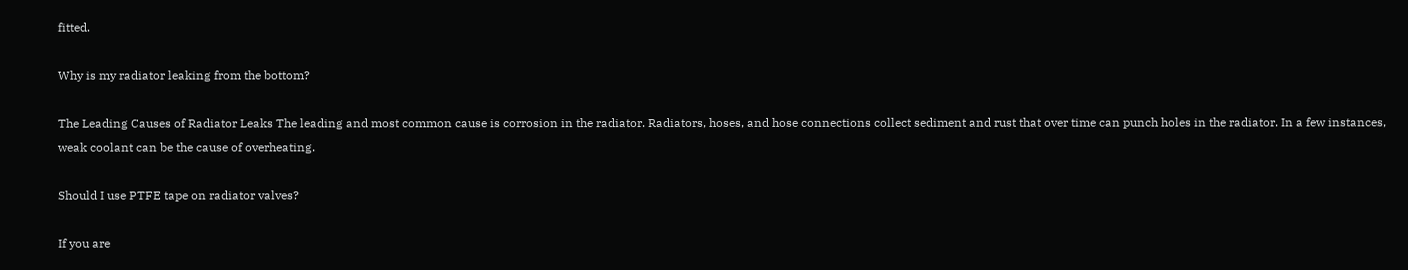fitted.

Why is my radiator leaking from the bottom?

The Leading Causes of Radiator Leaks The leading and most common cause is corrosion in the radiator. Radiators, hoses, and hose connections collect sediment and rust that over time can punch holes in the radiator. In a few instances, weak coolant can be the cause of overheating.

Should I use PTFE tape on radiator valves?

If you are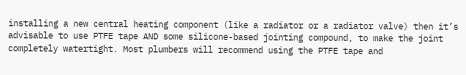installing a new central heating component (like a radiator or a radiator valve) then it’s advisable to use PTFE tape AND some silicone-based jointing compound, to make the joint completely watertight. Most plumbers will recommend using the PTFE tape and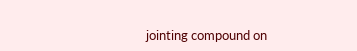jointing compound on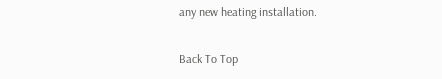any new heating installation.

Back To Top